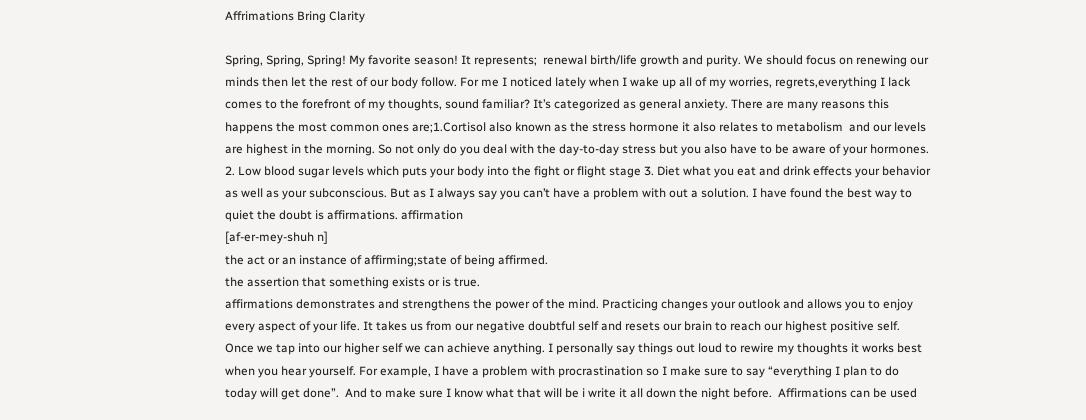Affrimations Bring Clarity

Spring, Spring, Spring! My favorite season! It represents;  renewal birth/life growth and purity. We should focus on renewing our minds then let the rest of our body follow. For me I noticed lately when I wake up all of my worries, regrets,everything I lack comes to the forefront of my thoughts, sound familiar? It’s categorized as general anxiety. There are many reasons this happens the most common ones are;1.Cortisol also known as the stress hormone it also relates to metabolism  and our levels are highest in the morning. So not only do you deal with the day-to-day stress but you also have to be aware of your hormones. 2. Low blood sugar levels which puts your body into the fight or flight stage 3. Diet what you eat and drink effects your behavior as well as your subconscious. But as I always say you can’t have a problem with out a solution. I have found the best way to quiet the doubt is affirmations. affirmation
[af-er-mey-shuh n]
the act or an instance of affirming;state of being affirmed.
the assertion that something exists or is true.
affirmations demonstrates and strengthens the power of the mind. Practicing changes your outlook and allows you to enjoy every aspect of your life. It takes us from our negative doubtful self and resets our brain to reach our highest positive self. Once we tap into our higher self we can achieve anything. I personally say things out loud to rewire my thoughts it works best when you hear yourself. For example, I have a problem with procrastination so I make sure to say “everything I plan to do today will get done”.  And to make sure I know what that will be i write it all down the night before.  Affirmations can be used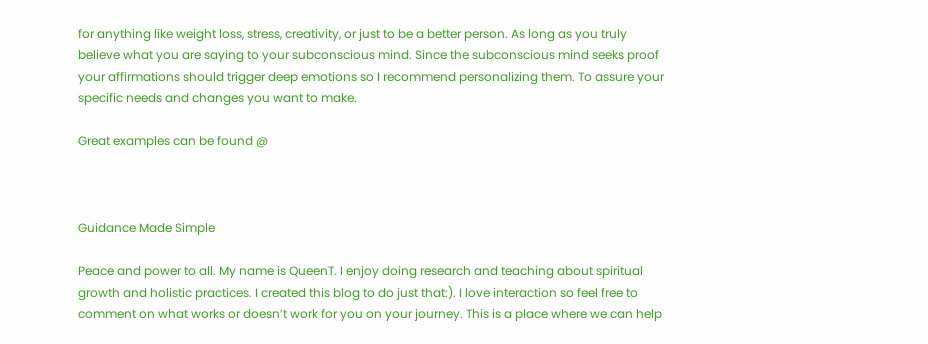for anything like weight loss, stress, creativity, or just to be a better person. As long as you truly believe what you are saying to your subconscious mind. Since the subconscious mind seeks proof your affirmations should trigger deep emotions so I recommend personalizing them. To assure your specific needs and changes you want to make.

Great examples can be found @



Guidance Made Simple

Peace and power to all. My name is QueenT. I enjoy doing research and teaching about spiritual growth and holistic practices. I created this blog to do just that:). I love interaction so feel free to comment on what works or doesn’t work for you on your journey. This is a place where we can help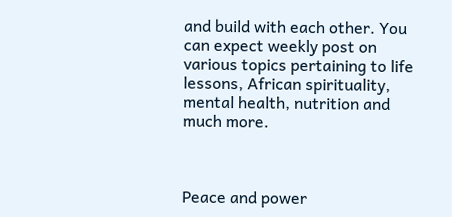and build with each other. You can expect weekly post on various topics pertaining to life lessons, African spirituality, mental health, nutrition and much more.



Peace and power